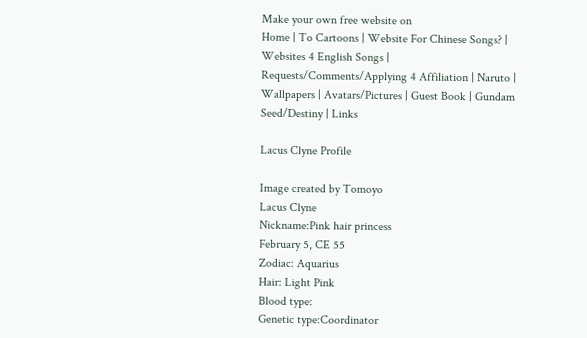Make your own free website on
Home | To Cartoons | Website For Chinese Songs? | Websites 4 English Songs | Requests/Comments/Applying 4 Affiliation | Naruto | Wallpapers | Avatars/Pictures | Guest Book | Gundam Seed/Destiny | Links

Lacus Clyne Profile

Image created by Tomoyo
Lacus Clyne
Nickname:Pink hair princess
February 5, CE 55
Zodiac: Aquarius
Hair: Light Pink
Blood type:
Genetic type:Coordinator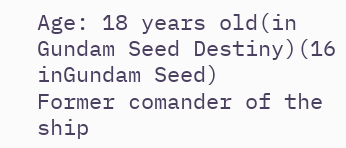Age: 18 years old(in Gundam Seed Destiny)(16 inGundam Seed)
Former comander of the ship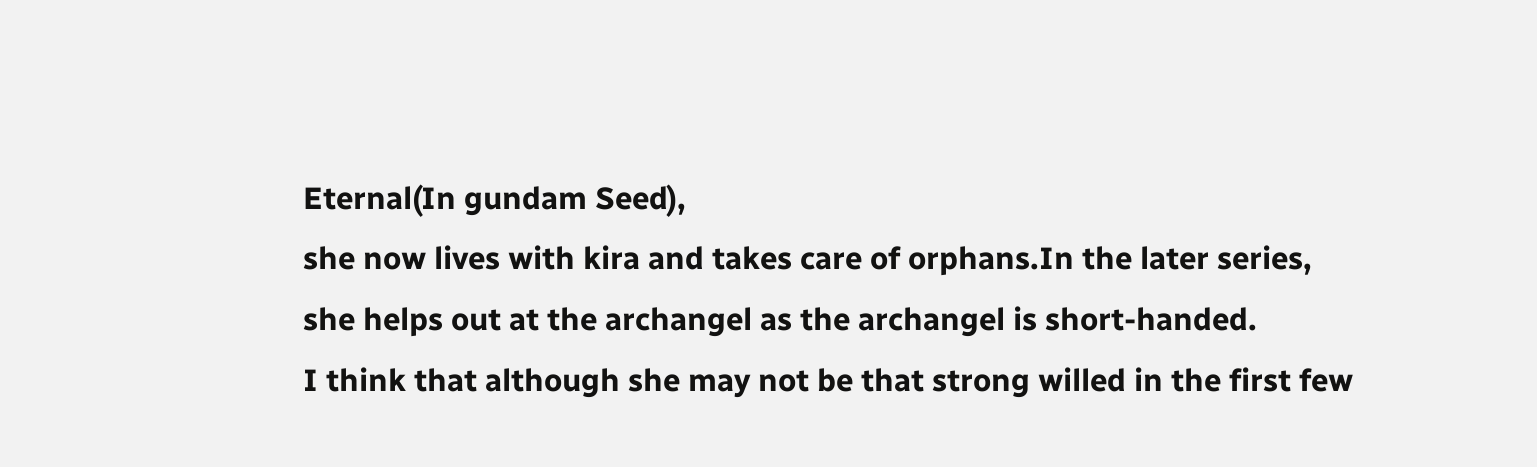Eternal(In gundam Seed),
she now lives with kira and takes care of orphans.In the later series,
she helps out at the archangel as the archangel is short-handed.
I think that although she may not be that strong willed in the first few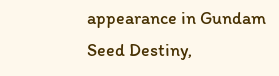appearance in Gundam Seed Destiny,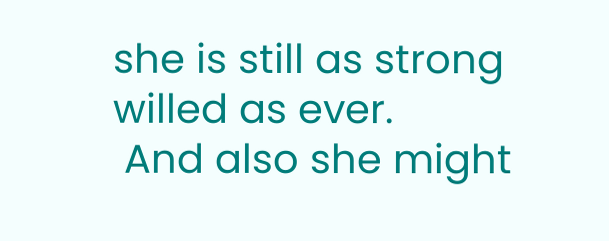she is still as strong willed as ever.
 And also she might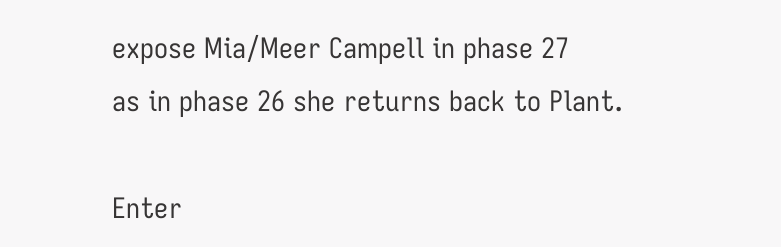expose Mia/Meer Campell in phase 27
as in phase 26 she returns back to Plant.

Enter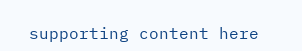supporting content here